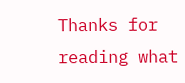Thanks for reading what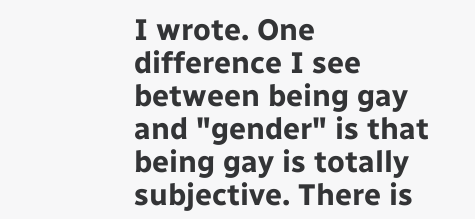I wrote. One difference I see between being gay and "gender" is that being gay is totally subjective. There is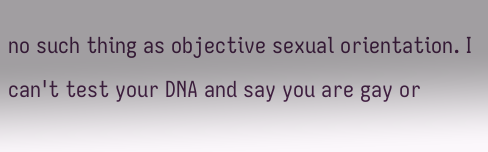no such thing as objective sexual orientation. I can't test your DNA and say you are gay or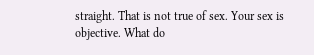straight. That is not true of sex. Your sex is objective. What do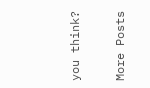you think?

More Posts